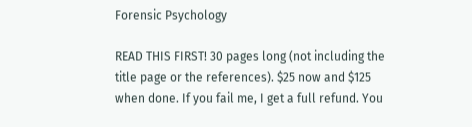Forensic Psychology

READ THIS FIRST! 30 pages long (not including the title page or the references). $25 now and $125 when done. If you fail me, I get a full refund. You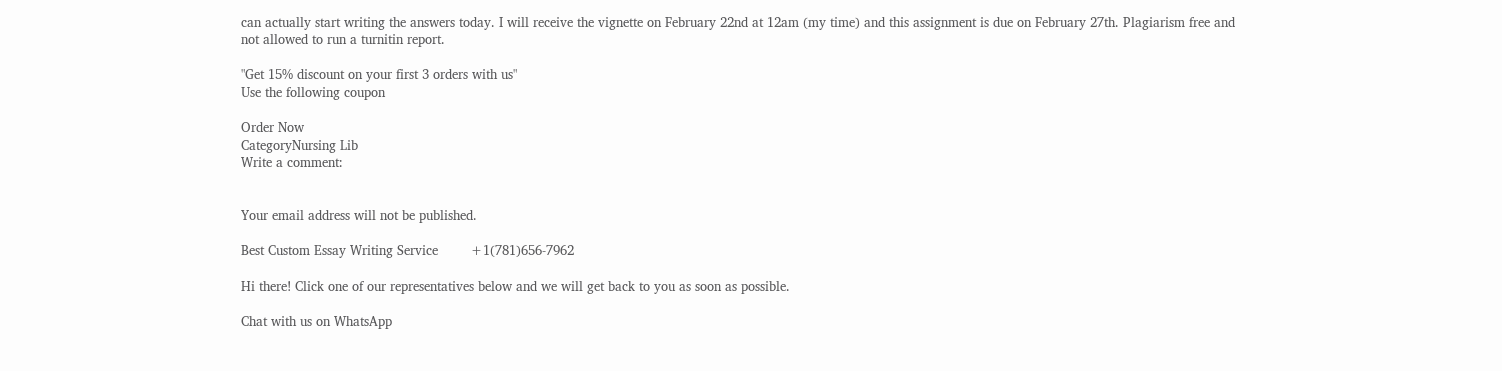can actually start writing the answers today. I will receive the vignette on February 22nd at 12am (my time) and this assignment is due on February 27th. Plagiarism free and not allowed to run a turnitin report.

"Get 15% discount on your first 3 orders with us"
Use the following coupon

Order Now
CategoryNursing Lib
Write a comment:


Your email address will not be published.

Best Custom Essay Writing Service        +1(781)656-7962

Hi there! Click one of our representatives below and we will get back to you as soon as possible.

Chat with us on WhatsApp